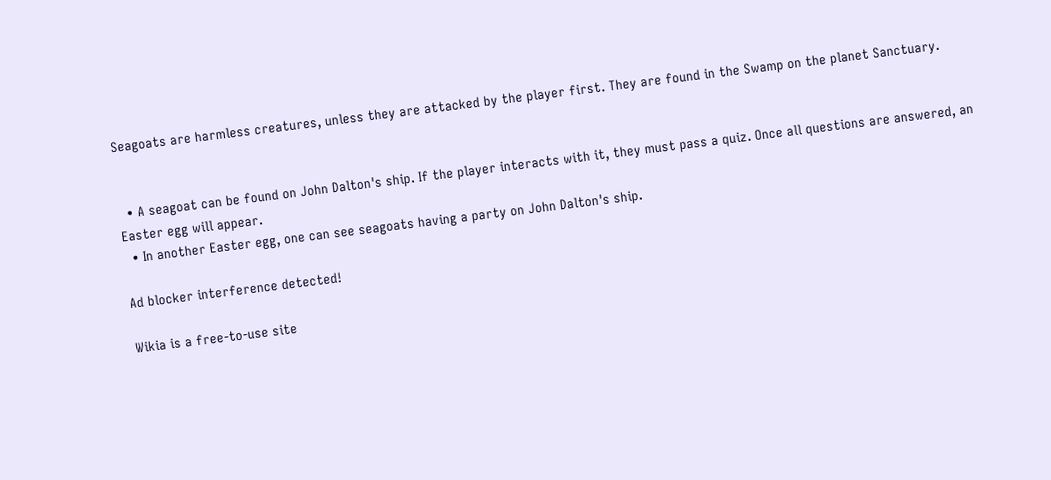Seagoats are harmless creatures, unless they are attacked by the player first. They are found in the Swamp on the planet Sanctuary.


  • A seagoat can be found on John Dalton's ship. If the player interacts with it, they must pass a quiz. Once all questions are answered, an Easter egg will appear.
  • In another Easter egg, one can see seagoats having a party on John Dalton's ship.

Ad blocker interference detected!

Wikia is a free-to-use site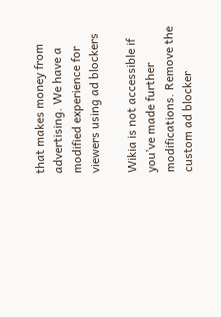that makes money from advertising. We have a modified experience for viewers using ad blockers

Wikia is not accessible if you’ve made further modifications. Remove the custom ad blocker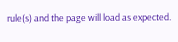rule(s) and the page will load as expected.